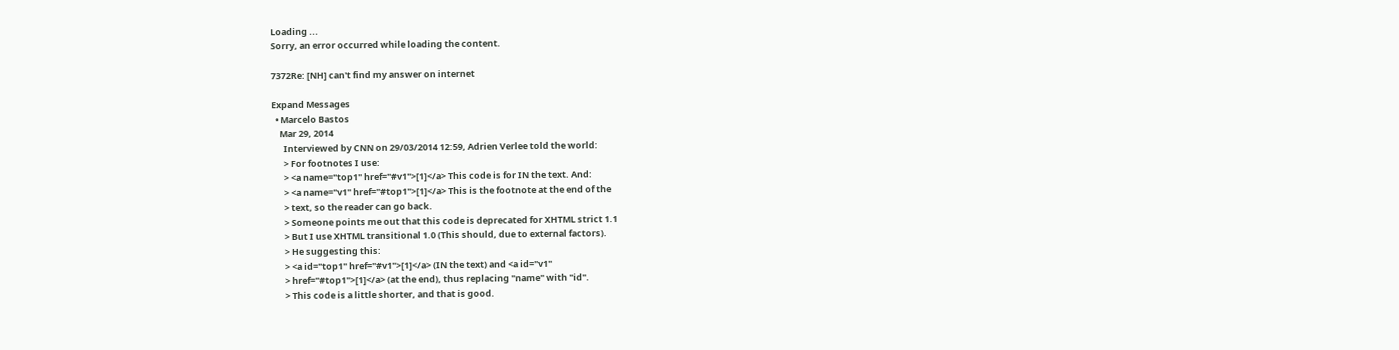Loading ...
Sorry, an error occurred while loading the content.

7372Re: [NH] can't find my answer on internet

Expand Messages
  • Marcelo Bastos
    Mar 29, 2014
      Interviewed by CNN on 29/03/2014 12:59, Adrien Verlee told the world:
      > For footnotes I use:
      > <a name="top1" href="#v1">[1]</a> This code is for IN the text. And:
      > <a name="v1" href="#top1">[1]</a> This is the footnote at the end of the
      > text, so the reader can go back.
      > Someone points me out that this code is deprecated for XHTML strict 1.1
      > But I use XHTML transitional 1.0 (This should, due to external factors).
      > He suggesting this:
      > <a id="top1" href="#v1">[1]</a> (IN the text) and <a id="v1"
      > href="#top1">[1]</a> (at the end), thus replacing "name" with "id".
      > This code is a little shorter, and that is good.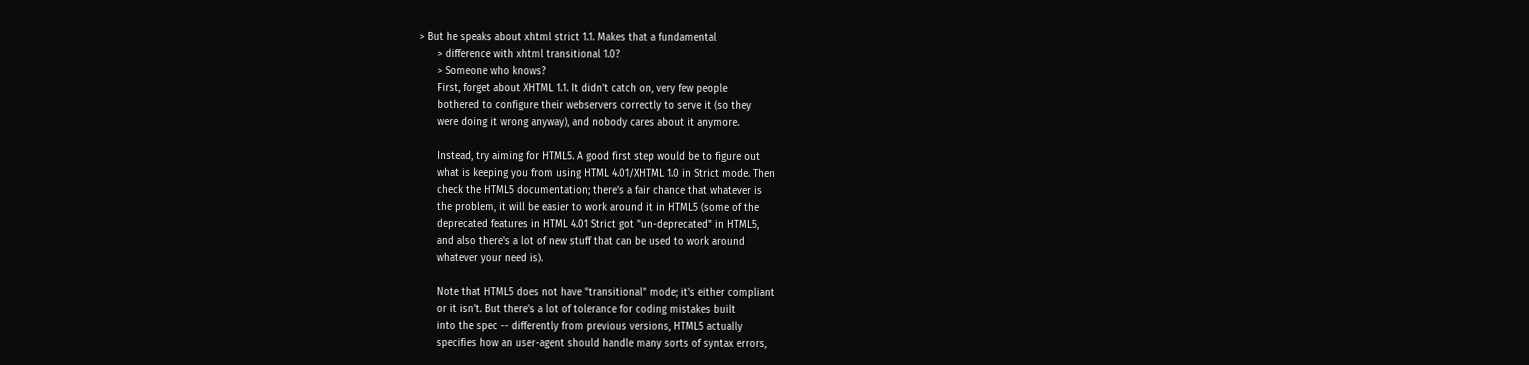> But he speaks about xhtml strict 1.1. Makes that a fundamental
      > difference with xhtml transitional 1.0?
      > Someone who knows?
      First, forget about XHTML 1.1. It didn't catch on, very few people
      bothered to configure their webservers correctly to serve it (so they
      were doing it wrong anyway), and nobody cares about it anymore.

      Instead, try aiming for HTML5. A good first step would be to figure out
      what is keeping you from using HTML 4.01/XHTML 1.0 in Strict mode. Then
      check the HTML5 documentation; there's a fair chance that whatever is
      the problem, it will be easier to work around it in HTML5 (some of the
      deprecated features in HTML 4.01 Strict got "un-deprecated" in HTML5,
      and also there's a lot of new stuff that can be used to work around
      whatever your need is).

      Note that HTML5 does not have "transitional" mode; it's either compliant
      or it isn't. But there's a lot of tolerance for coding mistakes built
      into the spec -- differently from previous versions, HTML5 actually
      specifies how an user-agent should handle many sorts of syntax errors,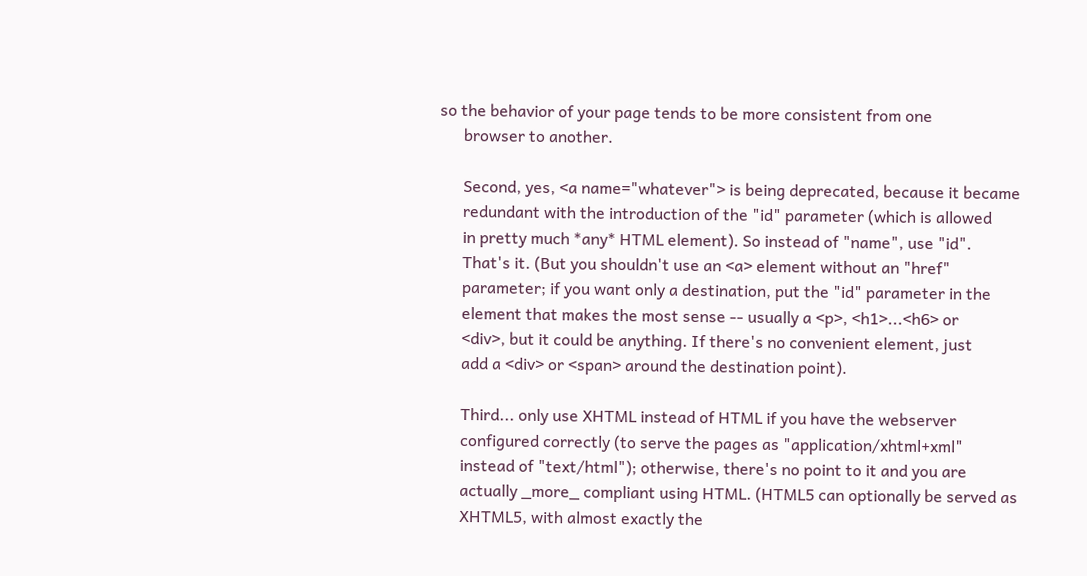so the behavior of your page tends to be more consistent from one
      browser to another.

      Second, yes, <a name="whatever"> is being deprecated, because it became
      redundant with the introduction of the "id" parameter (which is allowed
      in pretty much *any* HTML element). So instead of "name", use "id".
      That's it. (But you shouldn't use an <a> element without an "href"
      parameter; if you want only a destination, put the "id" parameter in the
      element that makes the most sense -- usually a <p>, <h1>...<h6> or
      <div>, but it could be anything. If there's no convenient element, just
      add a <div> or <span> around the destination point).

      Third... only use XHTML instead of HTML if you have the webserver
      configured correctly (to serve the pages as "application/xhtml+xml"
      instead of "text/html"); otherwise, there's no point to it and you are
      actually _more_ compliant using HTML. (HTML5 can optionally be served as
      XHTML5, with almost exactly the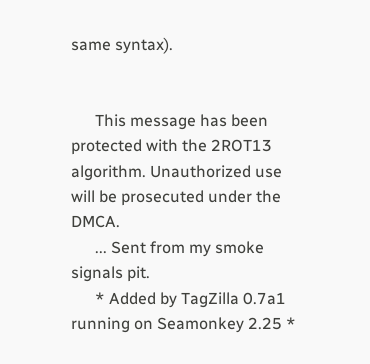same syntax).


      This message has been protected with the 2ROT13 algorithm. Unauthorized use will be prosecuted under the DMCA.
      ... Sent from my smoke signals pit.
      * Added by TagZilla 0.7a1 running on Seamonkey 2.25 *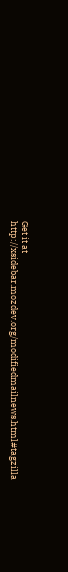Get it at http://xsidebar.mozdev.org/modifiedmailnews.html#tagzilla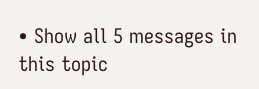• Show all 5 messages in this topic